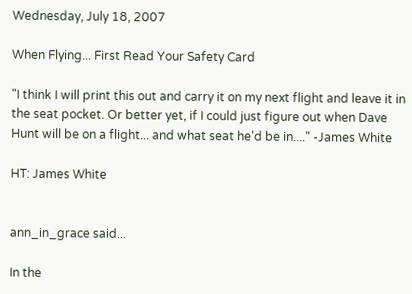Wednesday, July 18, 2007

When Flying... First Read Your Safety Card

"I think I will print this out and carry it on my next flight and leave it in the seat pocket. Or better yet, if I could just figure out when Dave Hunt will be on a flight... and what seat he'd be in...." -James White

HT: James White


ann_in_grace said...

In the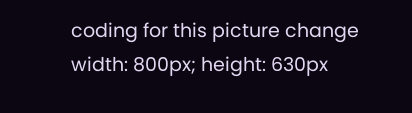coding for this picture change width: 800px; height: 630px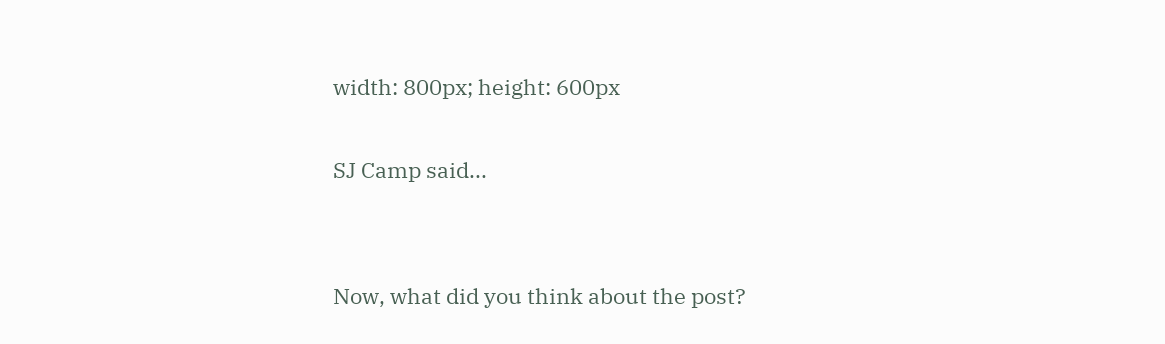width: 800px; height: 600px

SJ Camp said...


Now, what did you think about the post?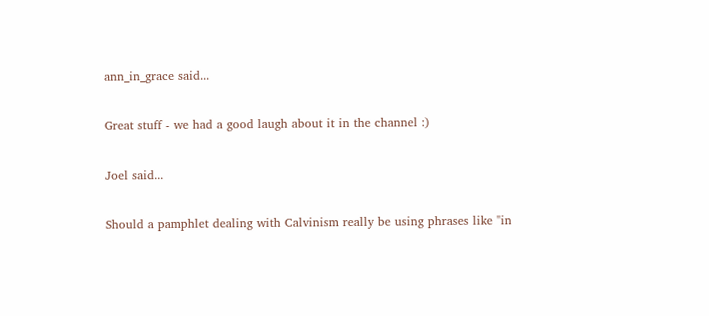ann_in_grace said...

Great stuff - we had a good laugh about it in the channel :)

Joel said...

Should a pamphlet dealing with Calvinism really be using phrases like "in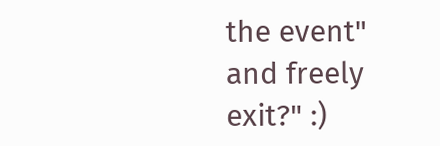the event" and freely exit?" :)